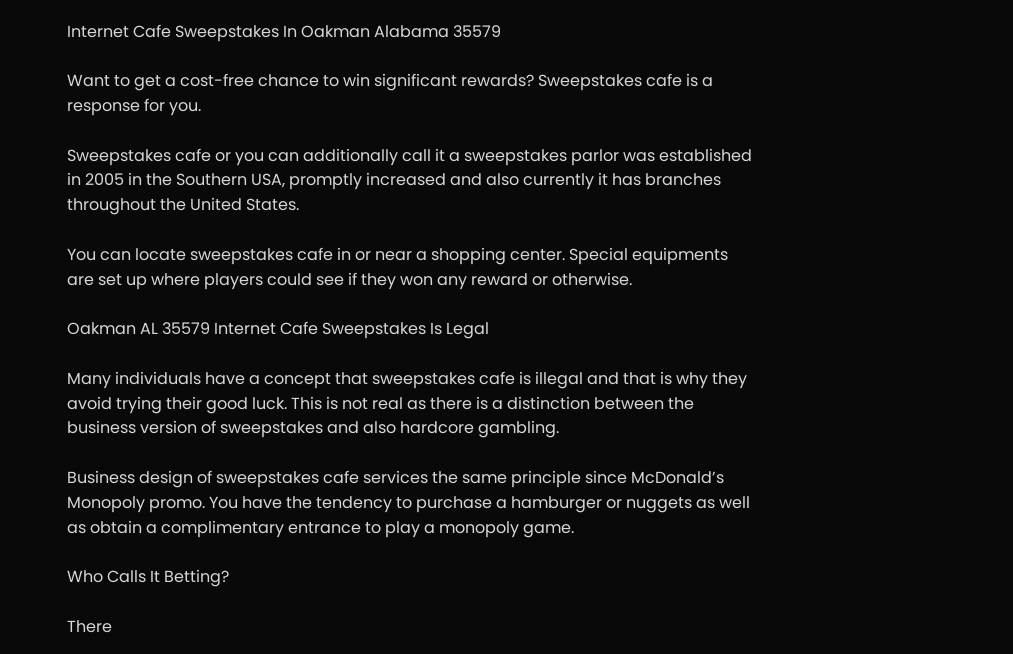Internet Cafe Sweepstakes In Oakman Alabama 35579

Want to get a cost-free chance to win significant rewards? Sweepstakes cafe is a response for you.

Sweepstakes cafe or you can additionally call it a sweepstakes parlor was established in 2005 in the Southern USA, promptly increased and also currently it has branches throughout the United States.

You can locate sweepstakes cafe in or near a shopping center. Special equipments are set up where players could see if they won any reward or otherwise.

Oakman AL 35579 Internet Cafe Sweepstakes Is Legal

Many individuals have a concept that sweepstakes cafe is illegal and that is why they avoid trying their good luck. This is not real as there is a distinction between the business version of sweepstakes and also hardcore gambling.

Business design of sweepstakes cafe services the same principle since McDonald’s Monopoly promo. You have the tendency to purchase a hamburger or nuggets as well as obtain a complimentary entrance to play a monopoly game.

Who Calls It Betting?

There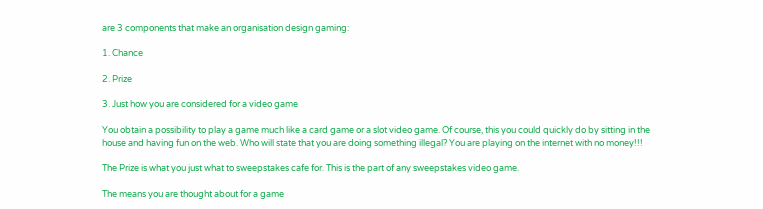are 3 components that make an organisation design gaming:

1. Chance

2. Prize

3. Just how you are considered for a video game

You obtain a possibility to play a game much like a card game or a slot video game. Of course, this you could quickly do by sitting in the house and having fun on the web. Who will state that you are doing something illegal? You are playing on the internet with no money!!!

The Prize is what you just what to sweepstakes cafe for. This is the part of any sweepstakes video game.

The means you are thought about for a game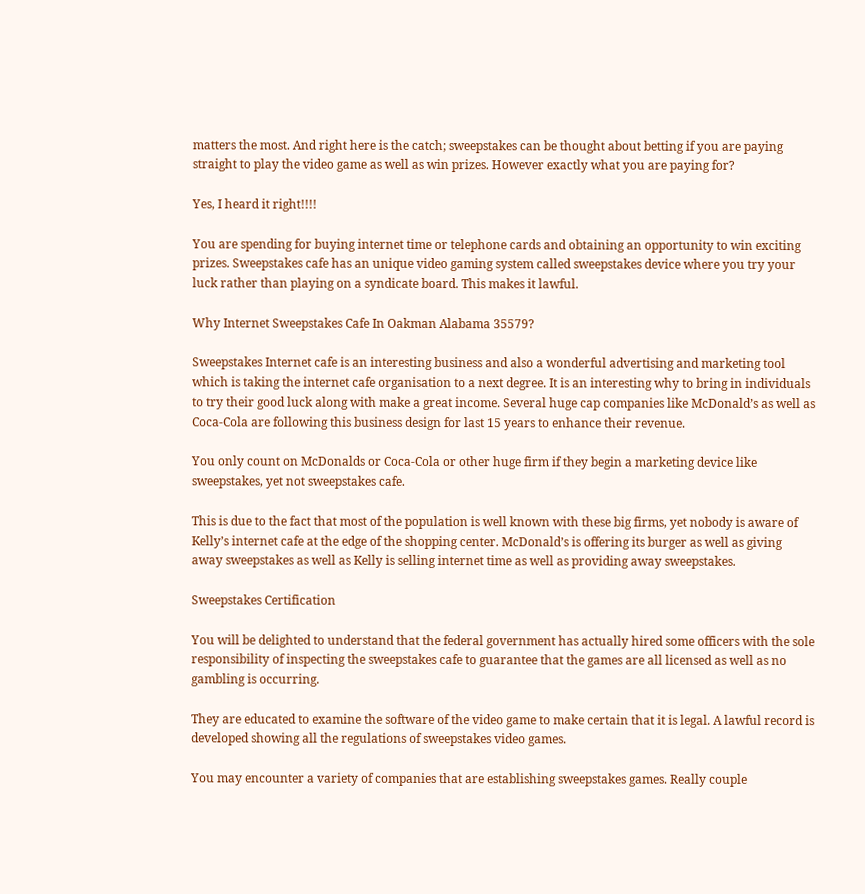matters the most. And right here is the catch; sweepstakes can be thought about betting if you are paying straight to play the video game as well as win prizes. However exactly what you are paying for?

Yes, I heard it right!!!!

You are spending for buying internet time or telephone cards and obtaining an opportunity to win exciting prizes. Sweepstakes cafe has an unique video gaming system called sweepstakes device where you try your luck rather than playing on a syndicate board. This makes it lawful.

Why Internet Sweepstakes Cafe In Oakman Alabama 35579?

Sweepstakes Internet cafe is an interesting business and also a wonderful advertising and marketing tool which is taking the internet cafe organisation to a next degree. It is an interesting why to bring in individuals to try their good luck along with make a great income. Several huge cap companies like McDonald’s as well as Coca-Cola are following this business design for last 15 years to enhance their revenue.

You only count on McDonalds or Coca-Cola or other huge firm if they begin a marketing device like sweepstakes, yet not sweepstakes cafe.

This is due to the fact that most of the population is well known with these big firms, yet nobody is aware of Kelly’s internet cafe at the edge of the shopping center. McDonald’s is offering its burger as well as giving away sweepstakes as well as Kelly is selling internet time as well as providing away sweepstakes.

Sweepstakes Certification

You will be delighted to understand that the federal government has actually hired some officers with the sole responsibility of inspecting the sweepstakes cafe to guarantee that the games are all licensed as well as no gambling is occurring.

They are educated to examine the software of the video game to make certain that it is legal. A lawful record is developed showing all the regulations of sweepstakes video games.

You may encounter a variety of companies that are establishing sweepstakes games. Really couple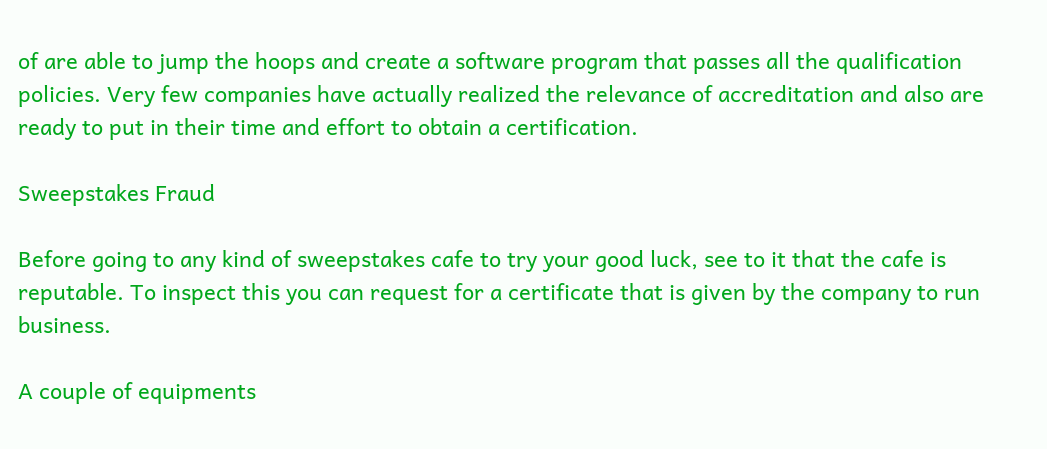of are able to jump the hoops and create a software program that passes all the qualification policies. Very few companies have actually realized the relevance of accreditation and also are ready to put in their time and effort to obtain a certification.

Sweepstakes Fraud

Before going to any kind of sweepstakes cafe to try your good luck, see to it that the cafe is reputable. To inspect this you can request for a certificate that is given by the company to run business.

A couple of equipments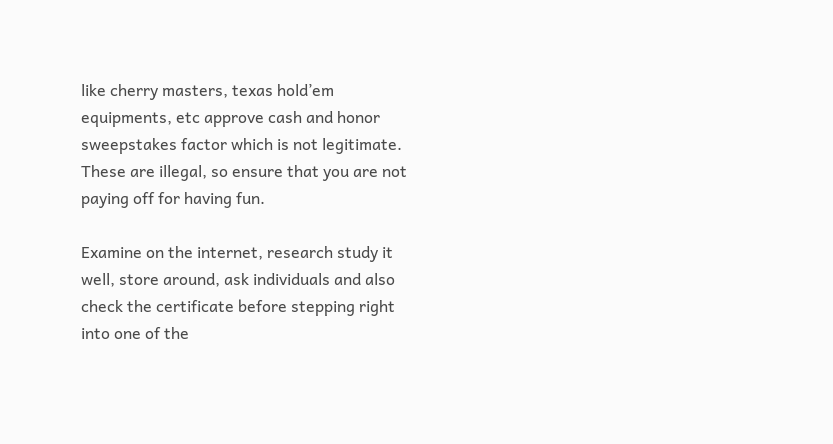like cherry masters, texas hold’em equipments, etc approve cash and honor sweepstakes factor which is not legitimate. These are illegal, so ensure that you are not paying off for having fun.

Examine on the internet, research study it well, store around, ask individuals and also check the certificate before stepping right into one of the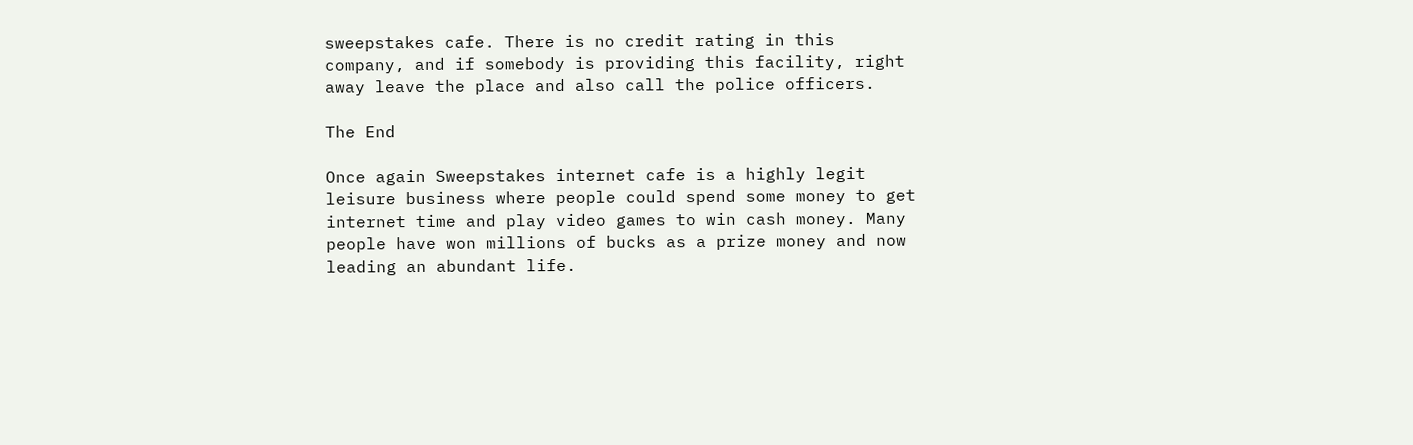sweepstakes cafe. There is no credit rating in this company, and if somebody is providing this facility, right away leave the place and also call the police officers.

The End

Once again Sweepstakes internet cafe is a highly legit leisure business where people could spend some money to get internet time and play video games to win cash money. Many people have won millions of bucks as a prize money and now leading an abundant life.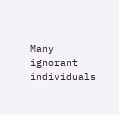Many ignorant individuals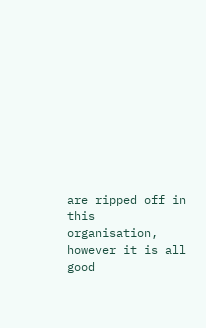are ripped off in this organisation, however it is all good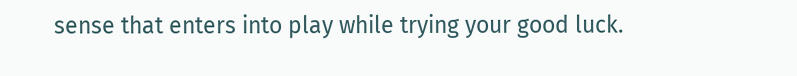sense that enters into play while trying your good luck.